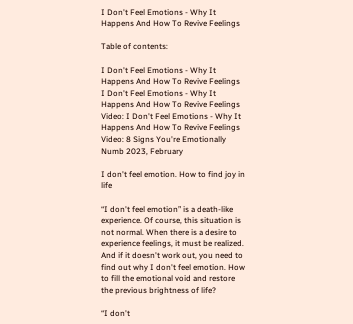I Don't Feel Emotions - Why It Happens And How To Revive Feelings

Table of contents:

I Don't Feel Emotions - Why It Happens And How To Revive Feelings
I Don't Feel Emotions - Why It Happens And How To Revive Feelings
Video: I Don't Feel Emotions - Why It Happens And How To Revive Feelings
Video: 8 Signs You're Emotionally Numb 2023, February

I don't feel emotion. How to find joy in life

“I don't feel emotion” is a death-like experience. Of course, this situation is not normal. When there is a desire to experience feelings, it must be realized. And if it doesn't work out, you need to find out why I don't feel emotion. How to fill the emotional void and restore the previous brightness of life?

“I don't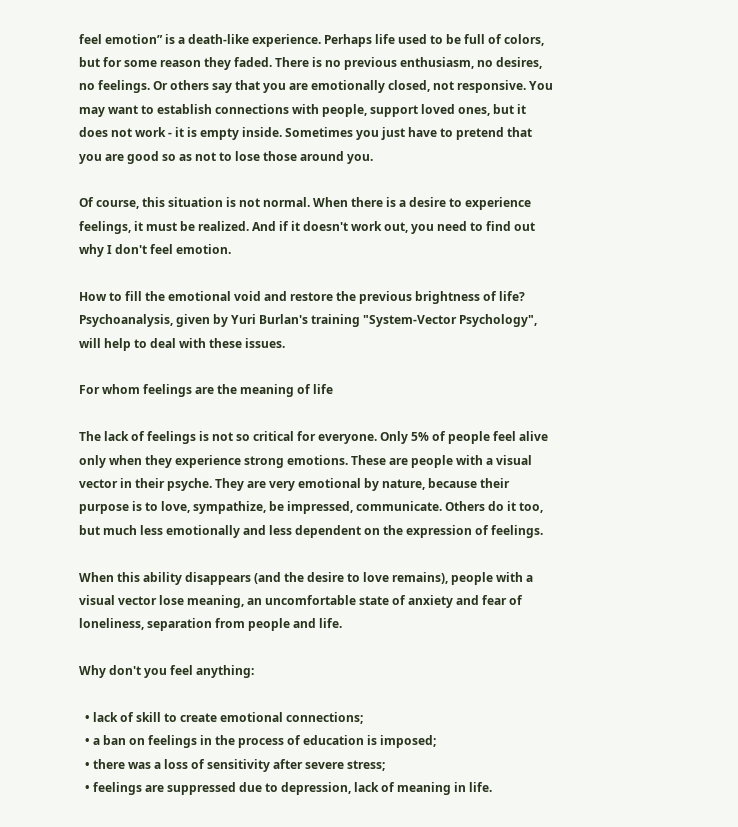feel emotion” is a death-like experience. Perhaps life used to be full of colors, but for some reason they faded. There is no previous enthusiasm, no desires, no feelings. Or others say that you are emotionally closed, not responsive. You may want to establish connections with people, support loved ones, but it does not work - it is empty inside. Sometimes you just have to pretend that you are good so as not to lose those around you.

Of course, this situation is not normal. When there is a desire to experience feelings, it must be realized. And if it doesn't work out, you need to find out why I don't feel emotion.

How to fill the emotional void and restore the previous brightness of life? Psychoanalysis, given by Yuri Burlan's training "System-Vector Psychology", will help to deal with these issues.

For whom feelings are the meaning of life

The lack of feelings is not so critical for everyone. Only 5% of people feel alive only when they experience strong emotions. These are people with a visual vector in their psyche. They are very emotional by nature, because their purpose is to love, sympathize, be impressed, communicate. Others do it too, but much less emotionally and less dependent on the expression of feelings.

When this ability disappears (and the desire to love remains), people with a visual vector lose meaning, an uncomfortable state of anxiety and fear of loneliness, separation from people and life.

Why don't you feel anything:

  • lack of skill to create emotional connections;
  • a ban on feelings in the process of education is imposed;
  • there was a loss of sensitivity after severe stress;
  • feelings are suppressed due to depression, lack of meaning in life.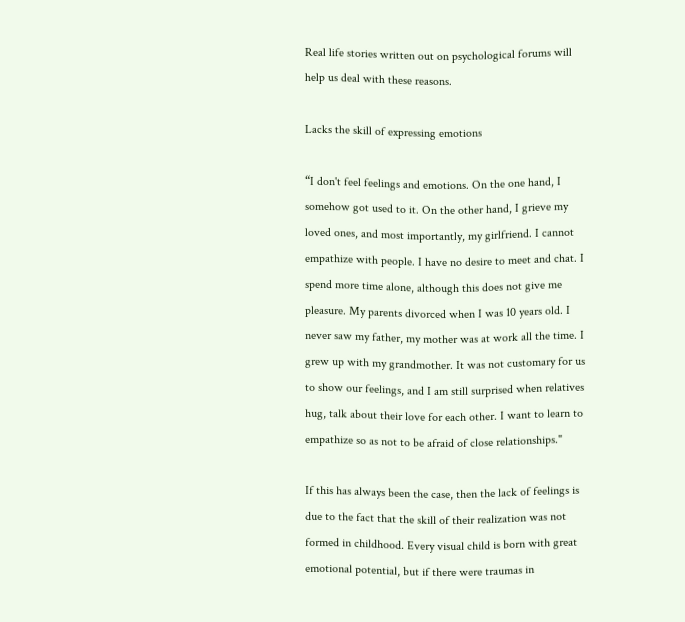Real life stories written out on psychological forums will help us deal with these reasons.

Lacks the skill of expressing emotions

“I don't feel feelings and emotions. On the one hand, I somehow got used to it. On the other hand, I grieve my loved ones, and most importantly, my girlfriend. I cannot empathize with people. I have no desire to meet and chat. I spend more time alone, although this does not give me pleasure. My parents divorced when I was 10 years old. I never saw my father, my mother was at work all the time. I grew up with my grandmother. It was not customary for us to show our feelings, and I am still surprised when relatives hug, talk about their love for each other. I want to learn to empathize so as not to be afraid of close relationships."

If this has always been the case, then the lack of feelings is due to the fact that the skill of their realization was not formed in childhood. Every visual child is born with great emotional potential, but if there were traumas in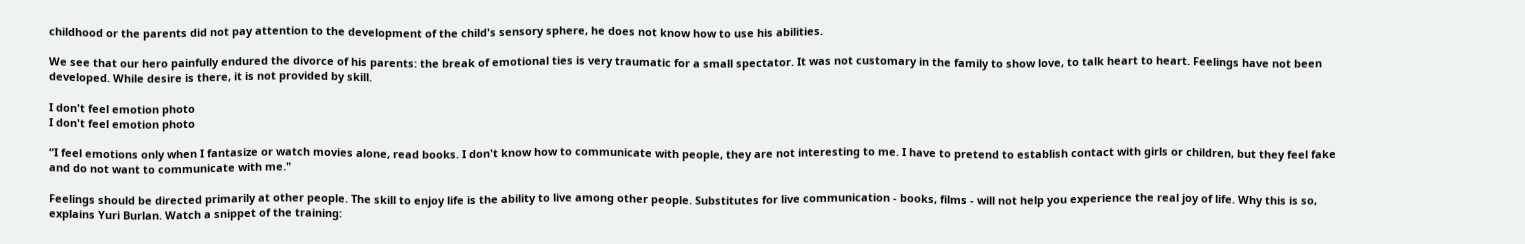childhood or the parents did not pay attention to the development of the child's sensory sphere, he does not know how to use his abilities.

We see that our hero painfully endured the divorce of his parents: the break of emotional ties is very traumatic for a small spectator. It was not customary in the family to show love, to talk heart to heart. Feelings have not been developed. While desire is there, it is not provided by skill.

I don't feel emotion photo
I don't feel emotion photo

“I feel emotions only when I fantasize or watch movies alone, read books. I don't know how to communicate with people, they are not interesting to me. I have to pretend to establish contact with girls or children, but they feel fake and do not want to communicate with me."

Feelings should be directed primarily at other people. The skill to enjoy life is the ability to live among other people. Substitutes for live communication - books, films - will not help you experience the real joy of life. Why this is so, explains Yuri Burlan. Watch a snippet of the training: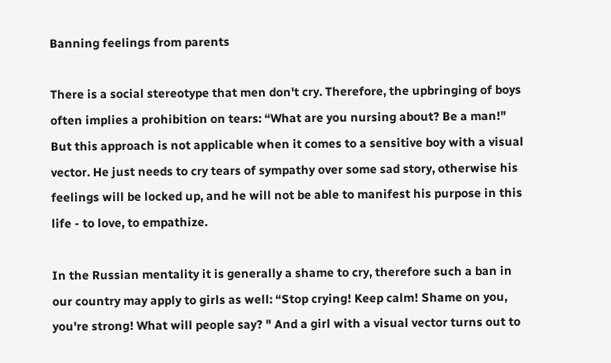Banning feelings from parents

There is a social stereotype that men don't cry. Therefore, the upbringing of boys often implies a prohibition on tears: “What are you nursing about? Be a man!" But this approach is not applicable when it comes to a sensitive boy with a visual vector. He just needs to cry tears of sympathy over some sad story, otherwise his feelings will be locked up, and he will not be able to manifest his purpose in this life - to love, to empathize.

In the Russian mentality it is generally a shame to cry, therefore such a ban in our country may apply to girls as well: “Stop crying! Keep calm! Shame on you, you're strong! What will people say? " And a girl with a visual vector turns out to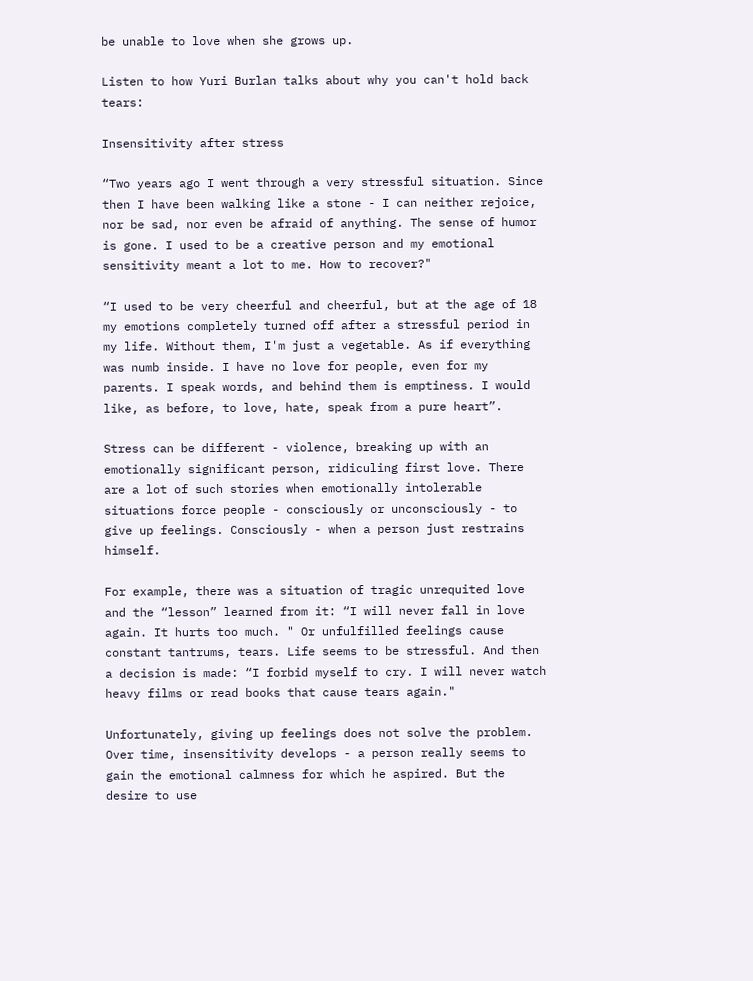be unable to love when she grows up.

Listen to how Yuri Burlan talks about why you can't hold back tears:

Insensitivity after stress

“Two years ago I went through a very stressful situation. Since then I have been walking like a stone - I can neither rejoice, nor be sad, nor even be afraid of anything. The sense of humor is gone. I used to be a creative person and my emotional sensitivity meant a lot to me. How to recover?"

“I used to be very cheerful and cheerful, but at the age of 18 my emotions completely turned off after a stressful period in my life. Without them, I'm just a vegetable. As if everything was numb inside. I have no love for people, even for my parents. I speak words, and behind them is emptiness. I would like, as before, to love, hate, speak from a pure heart”.

Stress can be different - violence, breaking up with an emotionally significant person, ridiculing first love. There are a lot of such stories when emotionally intolerable situations force people - consciously or unconsciously - to give up feelings. Consciously - when a person just restrains himself.

For example, there was a situation of tragic unrequited love and the “lesson” learned from it: “I will never fall in love again. It hurts too much. " Or unfulfilled feelings cause constant tantrums, tears. Life seems to be stressful. And then a decision is made: “I forbid myself to cry. I will never watch heavy films or read books that cause tears again."

Unfortunately, giving up feelings does not solve the problem. Over time, insensitivity develops - a person really seems to gain the emotional calmness for which he aspired. But the desire to use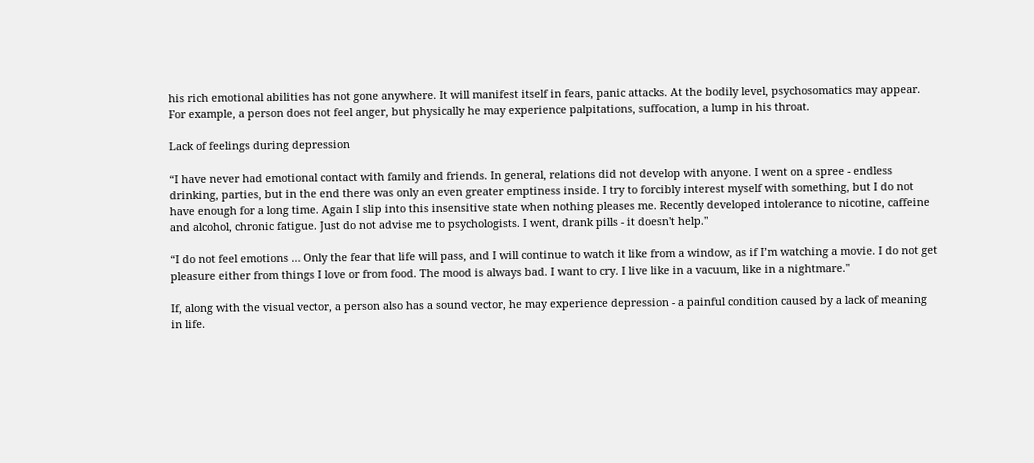his rich emotional abilities has not gone anywhere. It will manifest itself in fears, panic attacks. At the bodily level, psychosomatics may appear. For example, a person does not feel anger, but physically he may experience palpitations, suffocation, a lump in his throat.

Lack of feelings during depression

“I have never had emotional contact with family and friends. In general, relations did not develop with anyone. I went on a spree - endless drinking, parties, but in the end there was only an even greater emptiness inside. I try to forcibly interest myself with something, but I do not have enough for a long time. Again I slip into this insensitive state when nothing pleases me. Recently developed intolerance to nicotine, caffeine and alcohol, chronic fatigue. Just do not advise me to psychologists. I went, drank pills - it doesn't help."

“I do not feel emotions … Only the fear that life will pass, and I will continue to watch it like from a window, as if I’m watching a movie. I do not get pleasure either from things I love or from food. The mood is always bad. I want to cry. I live like in a vacuum, like in a nightmare."

If, along with the visual vector, a person also has a sound vector, he may experience depression - a painful condition caused by a lack of meaning in life.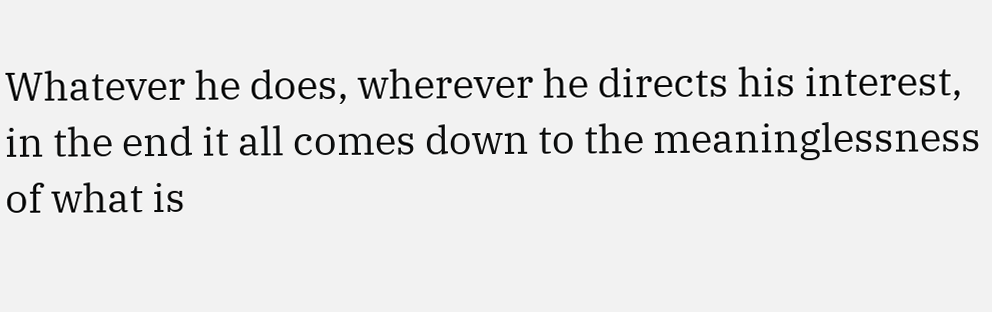Whatever he does, wherever he directs his interest, in the end it all comes down to the meaninglessness of what is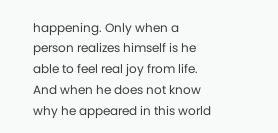happening. Only when a person realizes himself is he able to feel real joy from life. And when he does not know why he appeared in this world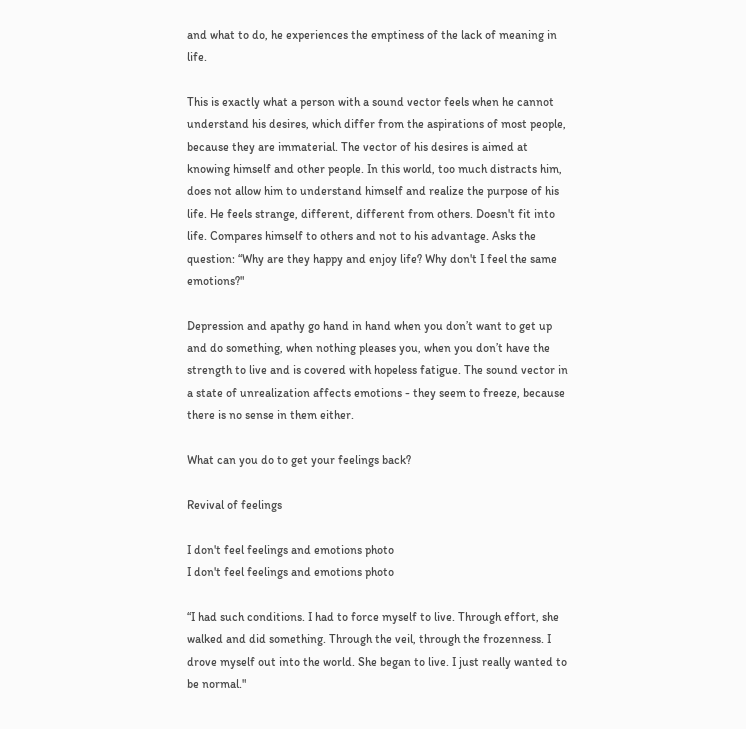and what to do, he experiences the emptiness of the lack of meaning in life.

This is exactly what a person with a sound vector feels when he cannot understand his desires, which differ from the aspirations of most people, because they are immaterial. The vector of his desires is aimed at knowing himself and other people. In this world, too much distracts him, does not allow him to understand himself and realize the purpose of his life. He feels strange, different, different from others. Doesn't fit into life. Compares himself to others and not to his advantage. Asks the question: “Why are they happy and enjoy life? Why don't I feel the same emotions?"

Depression and apathy go hand in hand when you don’t want to get up and do something, when nothing pleases you, when you don’t have the strength to live and is covered with hopeless fatigue. The sound vector in a state of unrealization affects emotions - they seem to freeze, because there is no sense in them either.

What can you do to get your feelings back?

Revival of feelings

I don't feel feelings and emotions photo
I don't feel feelings and emotions photo

“I had such conditions. I had to force myself to live. Through effort, she walked and did something. Through the veil, through the frozenness. I drove myself out into the world. She began to live. I just really wanted to be normal."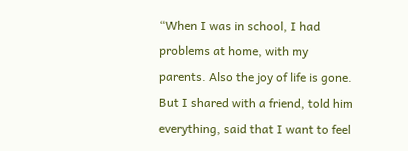“When I was in school, I had problems at home, with my parents. Also the joy of life is gone. But I shared with a friend, told him everything, said that I want to feel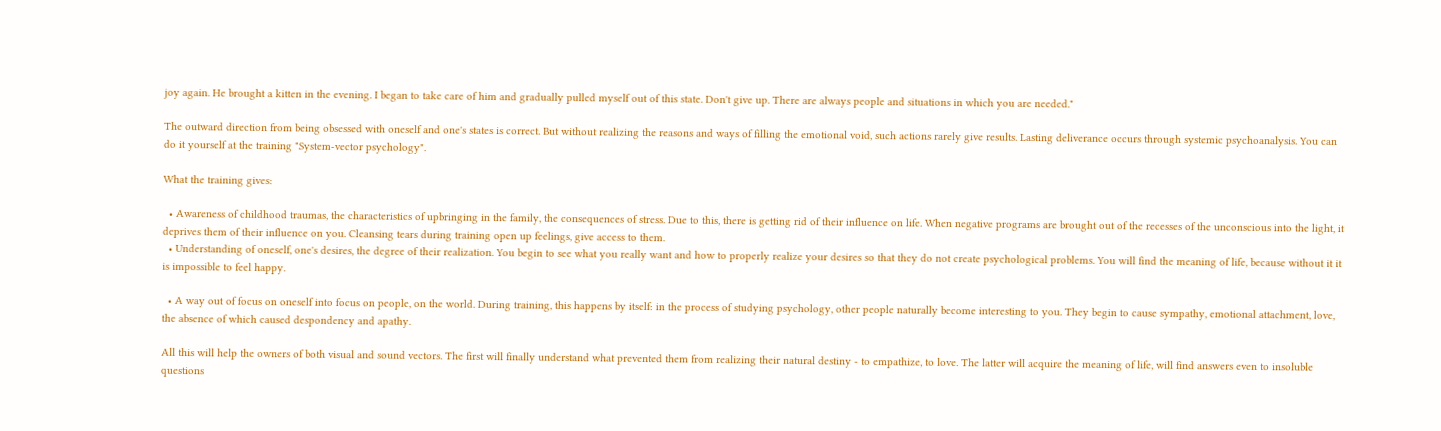joy again. He brought a kitten in the evening. I began to take care of him and gradually pulled myself out of this state. Don't give up. There are always people and situations in which you are needed."

The outward direction from being obsessed with oneself and one's states is correct. But without realizing the reasons and ways of filling the emotional void, such actions rarely give results. Lasting deliverance occurs through systemic psychoanalysis. You can do it yourself at the training "System-vector psychology".

What the training gives:

  • Awareness of childhood traumas, the characteristics of upbringing in the family, the consequences of stress. Due to this, there is getting rid of their influence on life. When negative programs are brought out of the recesses of the unconscious into the light, it deprives them of their influence on you. Cleansing tears during training open up feelings, give access to them.
  • Understanding of oneself, one's desires, the degree of their realization. You begin to see what you really want and how to properly realize your desires so that they do not create psychological problems. You will find the meaning of life, because without it it is impossible to feel happy.

  • A way out of focus on oneself into focus on people, on the world. During training, this happens by itself: in the process of studying psychology, other people naturally become interesting to you. They begin to cause sympathy, emotional attachment, love, the absence of which caused despondency and apathy.

All this will help the owners of both visual and sound vectors. The first will finally understand what prevented them from realizing their natural destiny - to empathize, to love. The latter will acquire the meaning of life, will find answers even to insoluble questions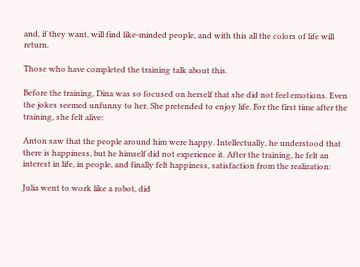and, if they want, will find like-minded people, and with this all the colors of life will return.

Those who have completed the training talk about this.

Before the training, Dina was so focused on herself that she did not feel emotions. Even the jokes seemed unfunny to her. She pretended to enjoy life. For the first time after the training, she felt alive:

Anton saw that the people around him were happy. Intellectually, he understood that there is happiness, but he himself did not experience it. After the training, he felt an interest in life, in people, and finally felt happiness, satisfaction from the realization:

Julia went to work like a robot, did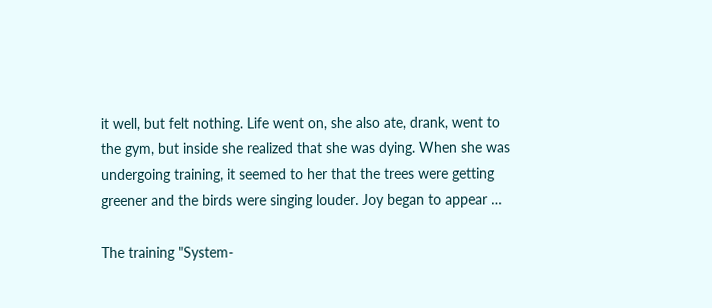it well, but felt nothing. Life went on, she also ate, drank, went to the gym, but inside she realized that she was dying. When she was undergoing training, it seemed to her that the trees were getting greener and the birds were singing louder. Joy began to appear …

The training "System-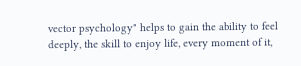vector psychology" helps to gain the ability to feel deeply, the skill to enjoy life, every moment of it,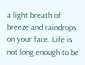a light breath of breeze and raindrops on your face. Life is not long enough to be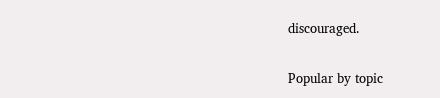discouraged.

Popular by topic